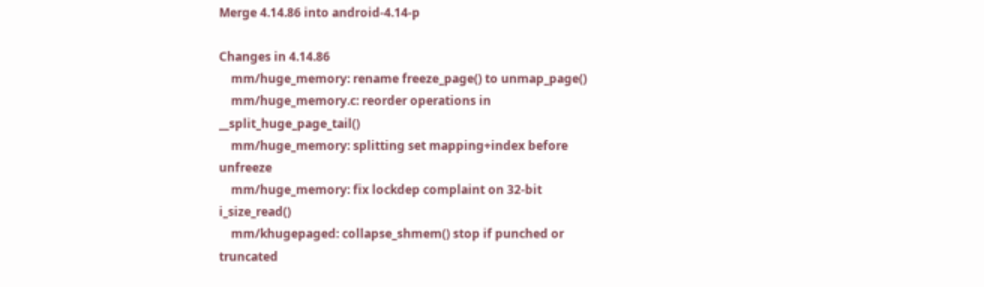Merge 4.14.86 into android-4.14-p

Changes in 4.14.86
    mm/huge_memory: rename freeze_page() to unmap_page()
    mm/huge_memory.c: reorder operations in __split_huge_page_tail()
    mm/huge_memory: splitting set mapping+index before unfreeze
    mm/huge_memory: fix lockdep complaint on 32-bit i_size_read()
    mm/khugepaged: collapse_shmem() stop if punched or truncated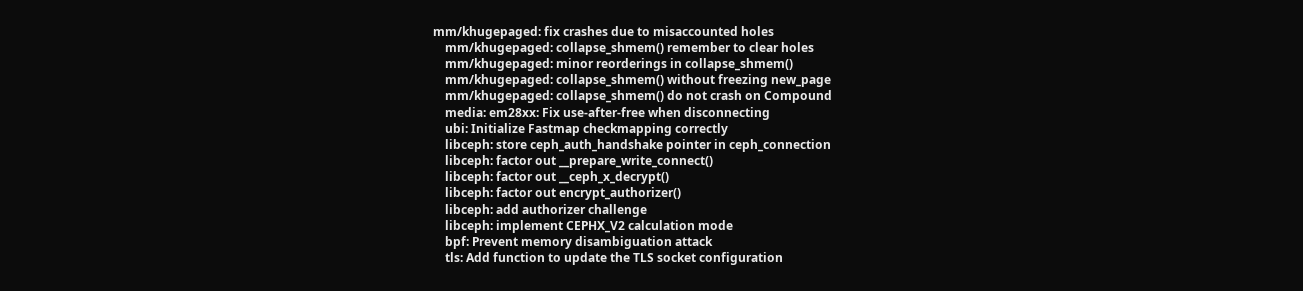mm/khugepaged: fix crashes due to misaccounted holes
    mm/khugepaged: collapse_shmem() remember to clear holes
    mm/khugepaged: minor reorderings in collapse_shmem()
    mm/khugepaged: collapse_shmem() without freezing new_page
    mm/khugepaged: collapse_shmem() do not crash on Compound
    media: em28xx: Fix use-after-free when disconnecting
    ubi: Initialize Fastmap checkmapping correctly
    libceph: store ceph_auth_handshake pointer in ceph_connection
    libceph: factor out __prepare_write_connect()
    libceph: factor out __ceph_x_decrypt()
    libceph: factor out encrypt_authorizer()
    libceph: add authorizer challenge
    libceph: implement CEPHX_V2 calculation mode
    bpf: Prevent memory disambiguation attack
    tls: Add function to update the TLS socket configuration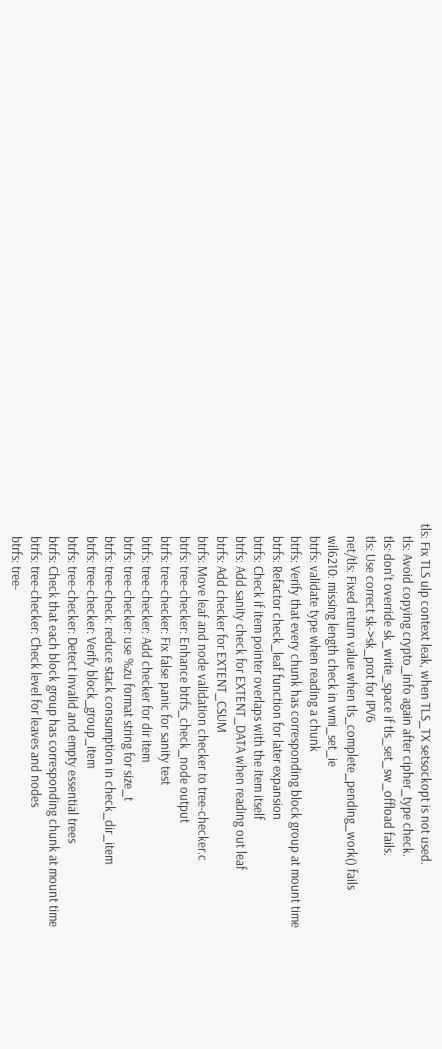tls: Fix TLS ulp context leak, when TLS_TX setsockopt is not used.
    tls: Avoid copying crypto_info again after cipher_type check.
    tls: don't override sk_write_space if tls_set_sw_offload fails.
    tls: Use correct sk->sk_prot for IPV6
    net/tls: Fixed return value when tls_complete_pending_work() fails
    wil6210: missing length check in wmi_set_ie
    btrfs: validate type when reading a chunk
    btrfs: Verify that every chunk has corresponding block group at mount time
    btrfs: Refactor check_leaf function for later expansion
    btrfs: Check if item pointer overlaps with the item itself
    btrfs: Add sanity check for EXTENT_DATA when reading out leaf
    btrfs: Add checker for EXTENT_CSUM
    btrfs: Move leaf and node validation checker to tree-checker.c
    btrfs: tree-checker: Enhance btrfs_check_node output
    btrfs: tree-checker: Fix false panic for sanity test
    btrfs: tree-checker: Add checker for dir item
    btrfs: tree-checker: use %zu format string for size_t
    btrfs: tree-check: reduce stack consumption in check_dir_item
    btrfs: tree-checker: Verify block_group_item
    btrfs: tree-checker: Detect invalid and empty essential trees
    btrfs: Check that each block group has corresponding chunk at mount time
    btrfs: tree-checker: Check level for leaves and nodes
    btrfs: tree-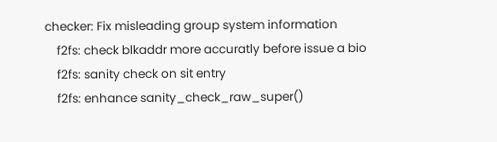checker: Fix misleading group system information
    f2fs: check blkaddr more accuratly before issue a bio
    f2fs: sanity check on sit entry
    f2fs: enhance sanity_check_raw_super()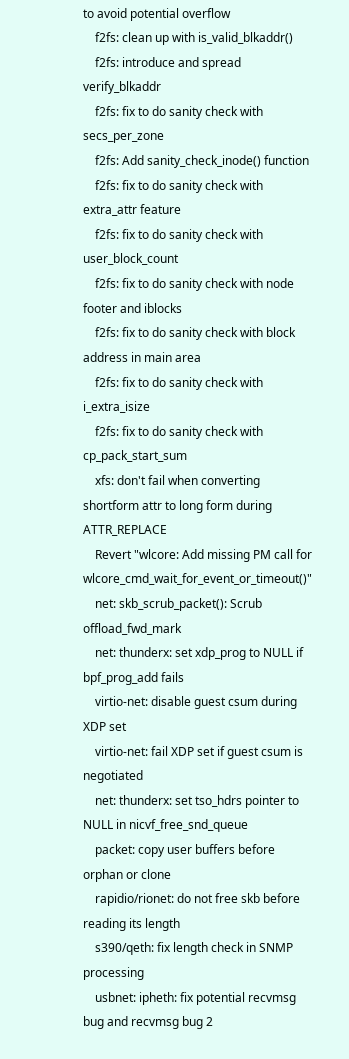to avoid potential overflow
    f2fs: clean up with is_valid_blkaddr()
    f2fs: introduce and spread verify_blkaddr
    f2fs: fix to do sanity check with secs_per_zone
    f2fs: Add sanity_check_inode() function
    f2fs: fix to do sanity check with extra_attr feature
    f2fs: fix to do sanity check with user_block_count
    f2fs: fix to do sanity check with node footer and iblocks
    f2fs: fix to do sanity check with block address in main area
    f2fs: fix to do sanity check with i_extra_isize
    f2fs: fix to do sanity check with cp_pack_start_sum
    xfs: don't fail when converting shortform attr to long form during ATTR_REPLACE
    Revert "wlcore: Add missing PM call for wlcore_cmd_wait_for_event_or_timeout()"
    net: skb_scrub_packet(): Scrub offload_fwd_mark
    net: thunderx: set xdp_prog to NULL if bpf_prog_add fails
    virtio-net: disable guest csum during XDP set
    virtio-net: fail XDP set if guest csum is negotiated
    net: thunderx: set tso_hdrs pointer to NULL in nicvf_free_snd_queue
    packet: copy user buffers before orphan or clone
    rapidio/rionet: do not free skb before reading its length
    s390/qeth: fix length check in SNMP processing
    usbnet: ipheth: fix potential recvmsg bug and recvmsg bug 2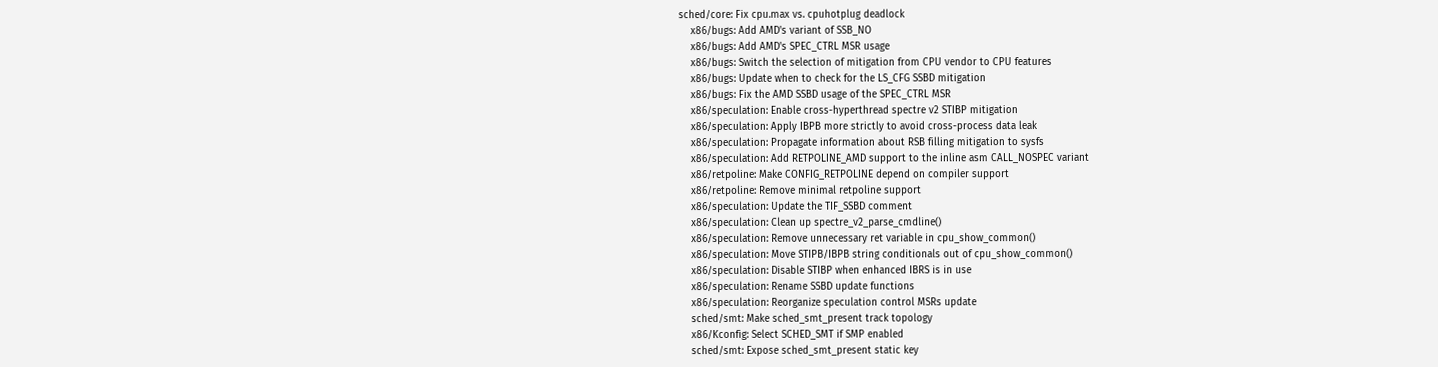sched/core: Fix cpu.max vs. cpuhotplug deadlock
    x86/bugs: Add AMD's variant of SSB_NO
    x86/bugs: Add AMD's SPEC_CTRL MSR usage
    x86/bugs: Switch the selection of mitigation from CPU vendor to CPU features
    x86/bugs: Update when to check for the LS_CFG SSBD mitigation
    x86/bugs: Fix the AMD SSBD usage of the SPEC_CTRL MSR
    x86/speculation: Enable cross-hyperthread spectre v2 STIBP mitigation
    x86/speculation: Apply IBPB more strictly to avoid cross-process data leak
    x86/speculation: Propagate information about RSB filling mitigation to sysfs
    x86/speculation: Add RETPOLINE_AMD support to the inline asm CALL_NOSPEC variant
    x86/retpoline: Make CONFIG_RETPOLINE depend on compiler support
    x86/retpoline: Remove minimal retpoline support
    x86/speculation: Update the TIF_SSBD comment
    x86/speculation: Clean up spectre_v2_parse_cmdline()
    x86/speculation: Remove unnecessary ret variable in cpu_show_common()
    x86/speculation: Move STIPB/IBPB string conditionals out of cpu_show_common()
    x86/speculation: Disable STIBP when enhanced IBRS is in use
    x86/speculation: Rename SSBD update functions
    x86/speculation: Reorganize speculation control MSRs update
    sched/smt: Make sched_smt_present track topology
    x86/Kconfig: Select SCHED_SMT if SMP enabled
    sched/smt: Expose sched_smt_present static key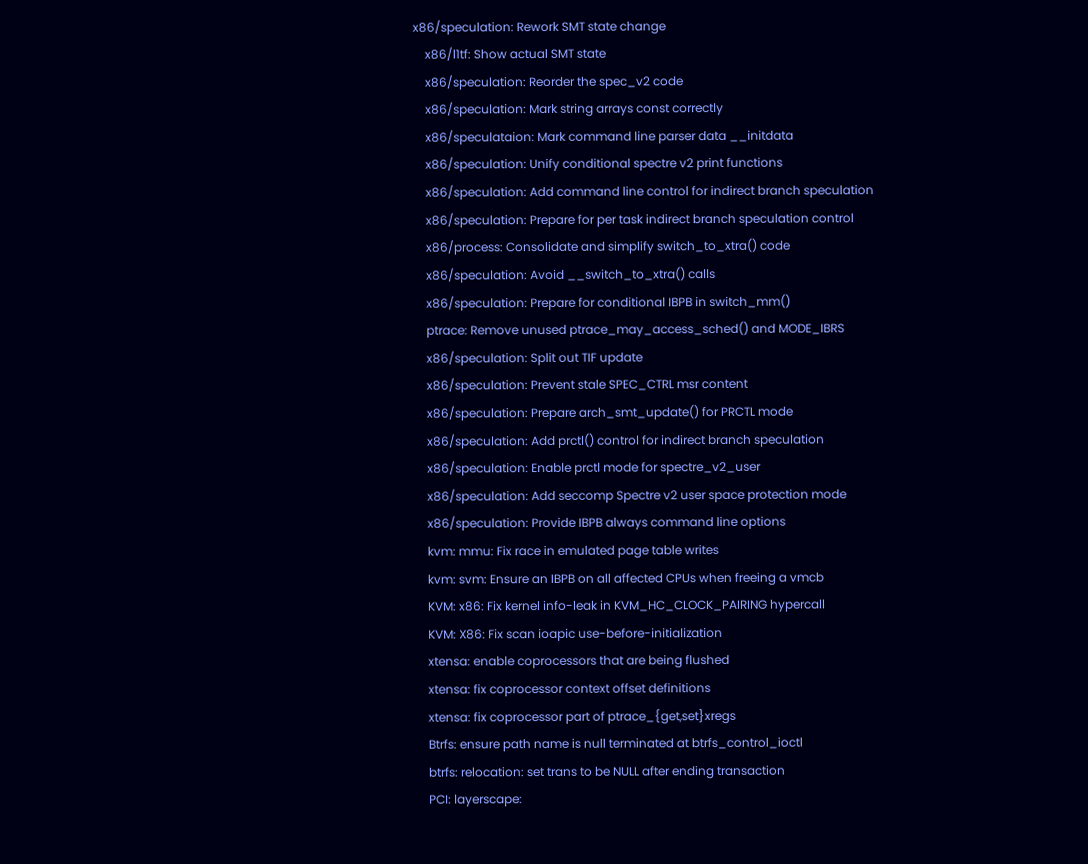x86/speculation: Rework SMT state change
    x86/l1tf: Show actual SMT state
    x86/speculation: Reorder the spec_v2 code
    x86/speculation: Mark string arrays const correctly
    x86/speculataion: Mark command line parser data __initdata
    x86/speculation: Unify conditional spectre v2 print functions
    x86/speculation: Add command line control for indirect branch speculation
    x86/speculation: Prepare for per task indirect branch speculation control
    x86/process: Consolidate and simplify switch_to_xtra() code
    x86/speculation: Avoid __switch_to_xtra() calls
    x86/speculation: Prepare for conditional IBPB in switch_mm()
    ptrace: Remove unused ptrace_may_access_sched() and MODE_IBRS
    x86/speculation: Split out TIF update
    x86/speculation: Prevent stale SPEC_CTRL msr content
    x86/speculation: Prepare arch_smt_update() for PRCTL mode
    x86/speculation: Add prctl() control for indirect branch speculation
    x86/speculation: Enable prctl mode for spectre_v2_user
    x86/speculation: Add seccomp Spectre v2 user space protection mode
    x86/speculation: Provide IBPB always command line options
    kvm: mmu: Fix race in emulated page table writes
    kvm: svm: Ensure an IBPB on all affected CPUs when freeing a vmcb
    KVM: x86: Fix kernel info-leak in KVM_HC_CLOCK_PAIRING hypercall
    KVM: X86: Fix scan ioapic use-before-initialization
    xtensa: enable coprocessors that are being flushed
    xtensa: fix coprocessor context offset definitions
    xtensa: fix coprocessor part of ptrace_{get,set}xregs
    Btrfs: ensure path name is null terminated at btrfs_control_ioctl
    btrfs: relocation: set trans to be NULL after ending transaction
    PCI: layerscape: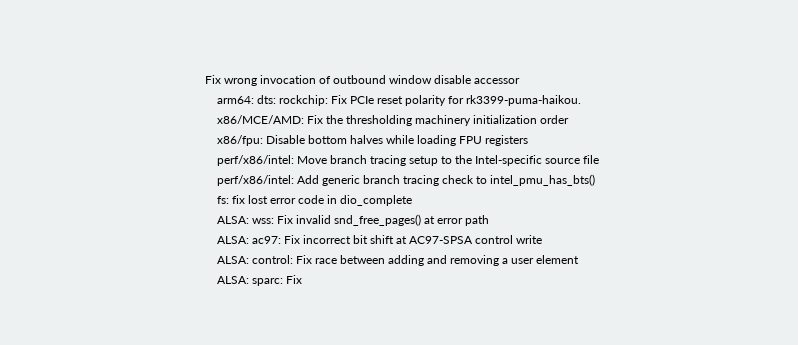Fix wrong invocation of outbound window disable accessor
    arm64: dts: rockchip: Fix PCIe reset polarity for rk3399-puma-haikou.
    x86/MCE/AMD: Fix the thresholding machinery initialization order
    x86/fpu: Disable bottom halves while loading FPU registers
    perf/x86/intel: Move branch tracing setup to the Intel-specific source file
    perf/x86/intel: Add generic branch tracing check to intel_pmu_has_bts()
    fs: fix lost error code in dio_complete
    ALSA: wss: Fix invalid snd_free_pages() at error path
    ALSA: ac97: Fix incorrect bit shift at AC97-SPSA control write
    ALSA: control: Fix race between adding and removing a user element
    ALSA: sparc: Fix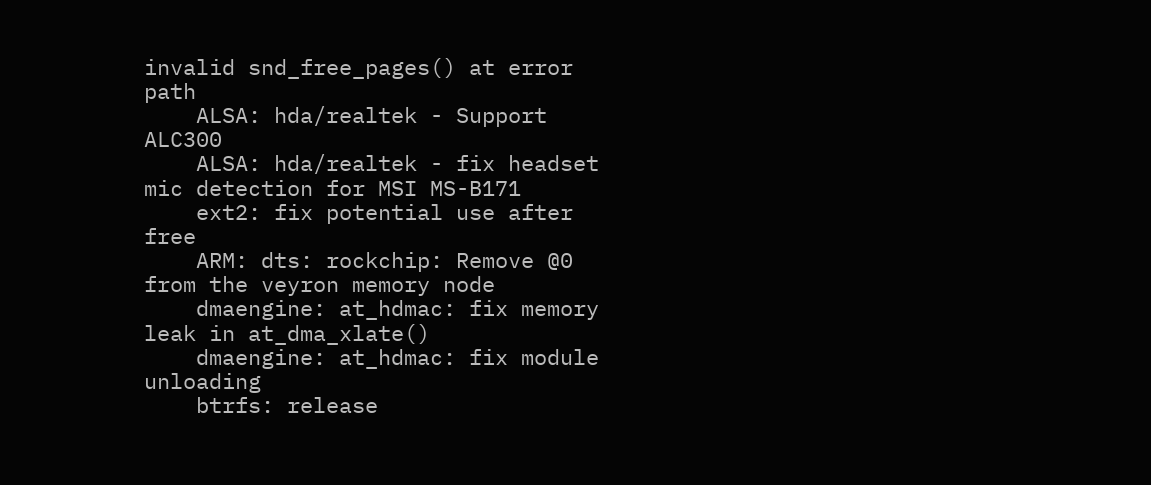invalid snd_free_pages() at error path
    ALSA: hda/realtek - Support ALC300
    ALSA: hda/realtek - fix headset mic detection for MSI MS-B171
    ext2: fix potential use after free
    ARM: dts: rockchip: Remove @0 from the veyron memory node
    dmaengine: at_hdmac: fix memory leak in at_dma_xlate()
    dmaengine: at_hdmac: fix module unloading
    btrfs: release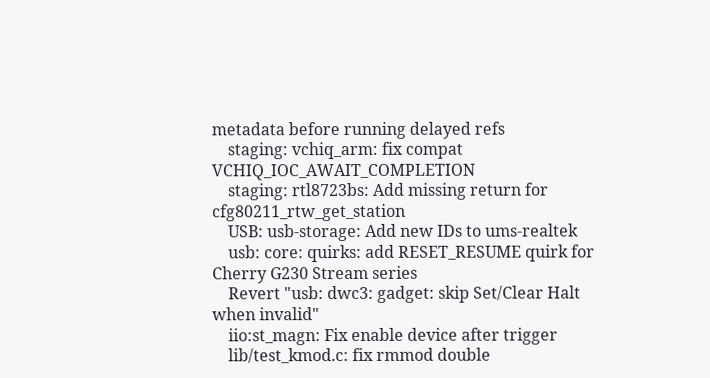metadata before running delayed refs
    staging: vchiq_arm: fix compat VCHIQ_IOC_AWAIT_COMPLETION
    staging: rtl8723bs: Add missing return for cfg80211_rtw_get_station
    USB: usb-storage: Add new IDs to ums-realtek
    usb: core: quirks: add RESET_RESUME quirk for Cherry G230 Stream series
    Revert "usb: dwc3: gadget: skip Set/Clear Halt when invalid"
    iio:st_magn: Fix enable device after trigger
    lib/test_kmod.c: fix rmmod double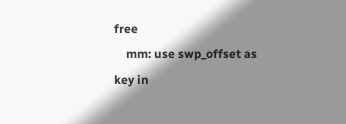free
    mm: use swp_offset as key in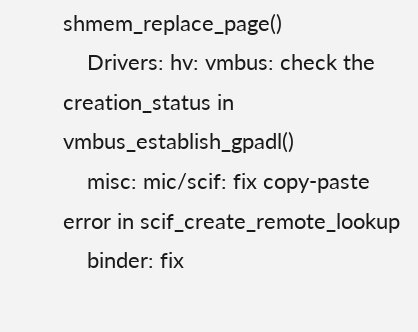shmem_replace_page()
    Drivers: hv: vmbus: check the creation_status in vmbus_establish_gpadl()
    misc: mic/scif: fix copy-paste error in scif_create_remote_lookup
    binder: fix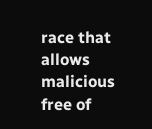race that allows malicious free of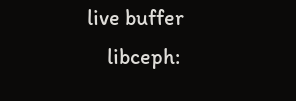live buffer
    libceph: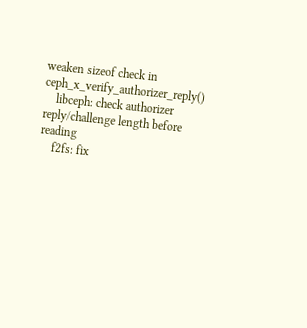weaken sizeof check in ceph_x_verify_authorizer_reply()
    libceph: check authorizer reply/challenge length before reading
    f2fs: fix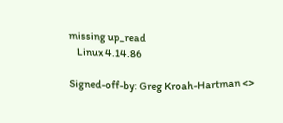missing up_read
    Linux 4.14.86

Signed-off-by: Greg Kroah-Hartman <>